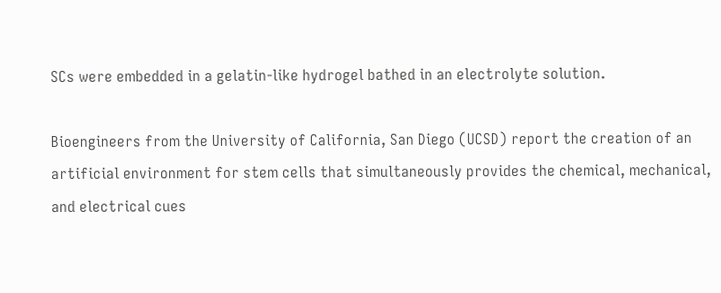SCs were embedded in a gelatin-like hydrogel bathed in an electrolyte solution.

Bioengineers from the University of California, San Diego (UCSD) report the creation of an artificial environment for stem cells that simultaneously provides the chemical, mechanical, and electrical cues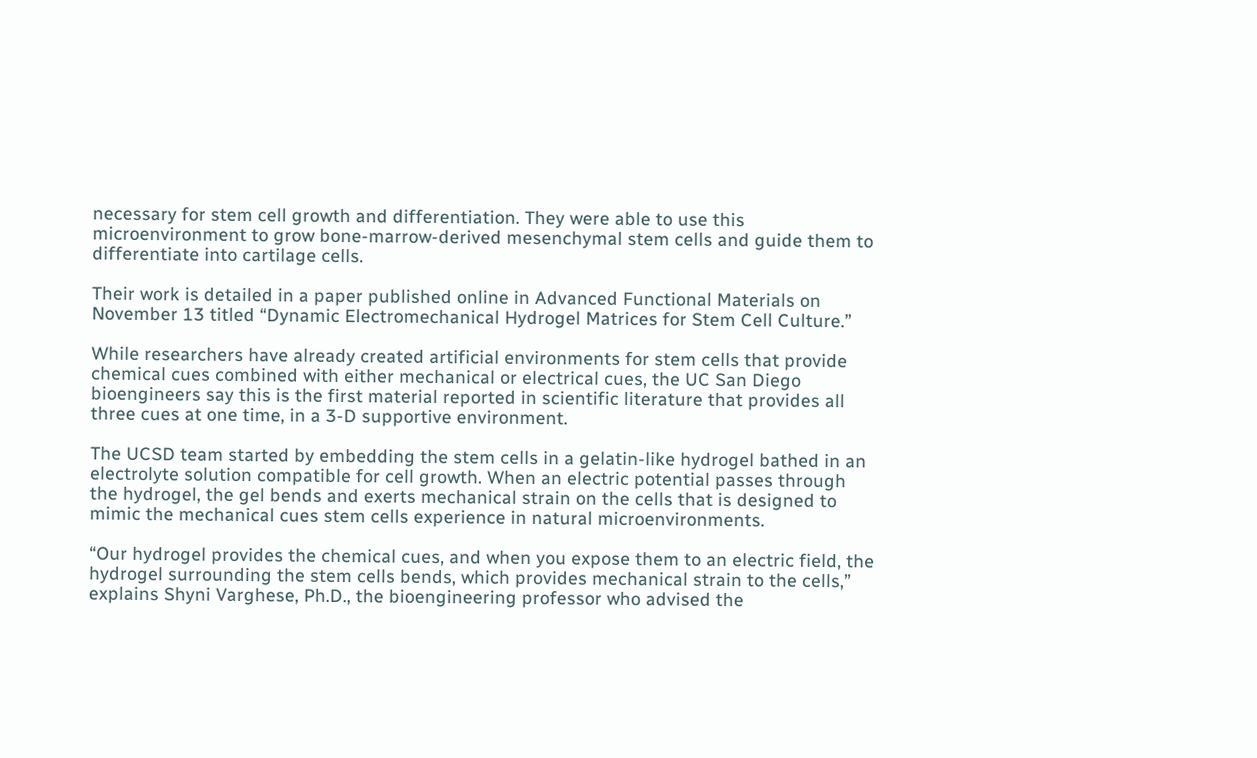necessary for stem cell growth and differentiation. They were able to use this microenvironment to grow bone-marrow-derived mesenchymal stem cells and guide them to differentiate into cartilage cells.

Their work is detailed in a paper published online in Advanced Functional Materials on November 13 titled “Dynamic Electromechanical Hydrogel Matrices for Stem Cell Culture.”

While researchers have already created artificial environments for stem cells that provide chemical cues combined with either mechanical or electrical cues, the UC San Diego bioengineers say this is the first material reported in scientific literature that provides all three cues at one time, in a 3-D supportive environment.

The UCSD team started by embedding the stem cells in a gelatin-like hydrogel bathed in an electrolyte solution compatible for cell growth. When an electric potential passes through the hydrogel, the gel bends and exerts mechanical strain on the cells that is designed to mimic the mechanical cues stem cells experience in natural microenvironments.

“Our hydrogel provides the chemical cues, and when you expose them to an electric field, the hydrogel surrounding the stem cells bends, which provides mechanical strain to the cells,” explains Shyni Varghese, Ph.D., the bioengineering professor who advised the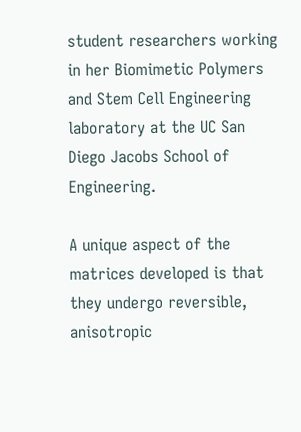student researchers working in her Biomimetic Polymers and Stem Cell Engineering laboratory at the UC San Diego Jacobs School of Engineering.

A unique aspect of the matrices developed is that they undergo reversible, anisotropic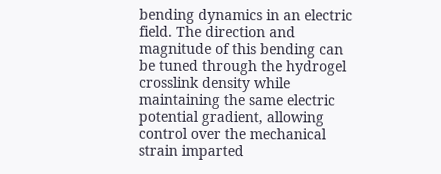bending dynamics in an electric field. The direction and magnitude of this bending can be tuned through the hydrogel crosslink density while maintaining the same electric potential gradient, allowing control over the mechanical strain imparted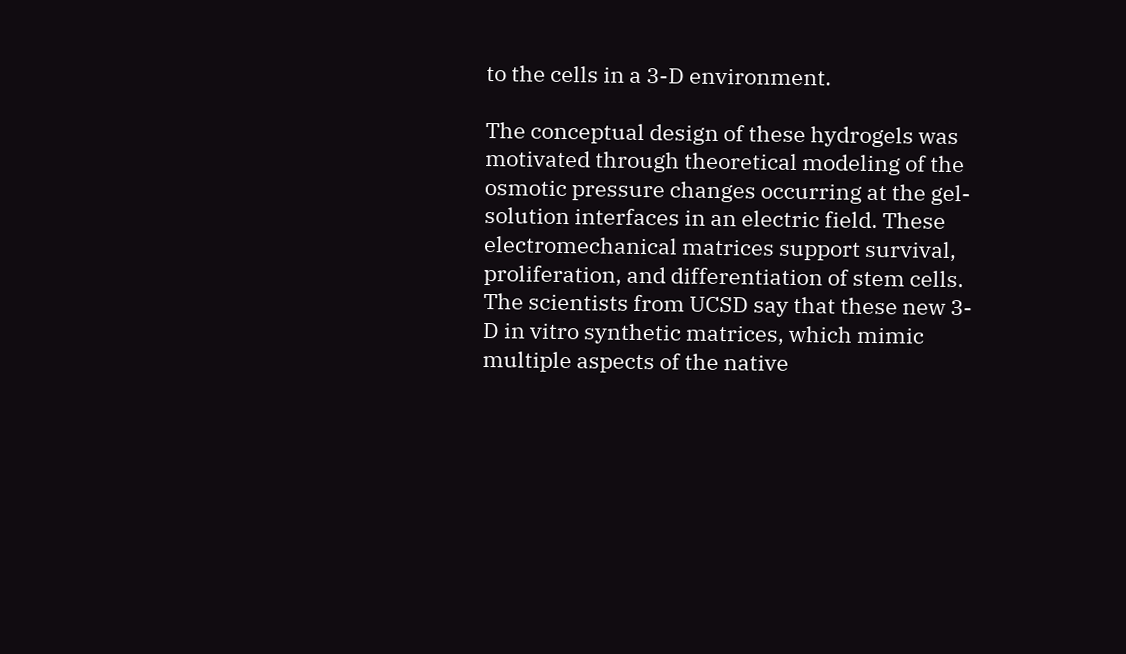to the cells in a 3-D environment.

The conceptual design of these hydrogels was motivated through theoretical modeling of the osmotic pressure changes occurring at the gel-solution interfaces in an electric field. These electromechanical matrices support survival, proliferation, and differentiation of stem cells. The scientists from UCSD say that these new 3-D in vitro synthetic matrices, which mimic multiple aspects of the native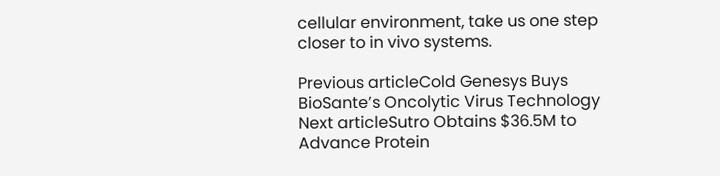cellular environment, take us one step closer to in vivo systems.

Previous articleCold Genesys Buys BioSante’s Oncolytic Virus Technology
Next articleSutro Obtains $36.5M to Advance Protein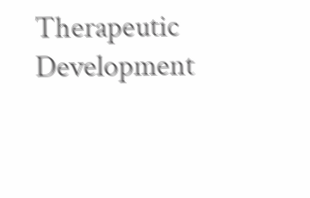Therapeutic Development